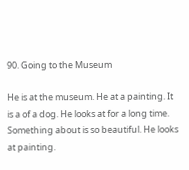90. Going to the Museum

He is at the museum. He at a painting. It is a of a dog. He looks at for a long time. Something about is so beautiful. He looks at painting.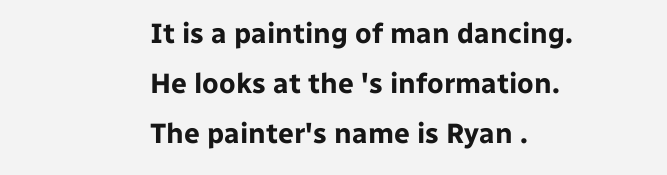It is a painting of man dancing. He looks at the 's information. The painter's name is Ryan .